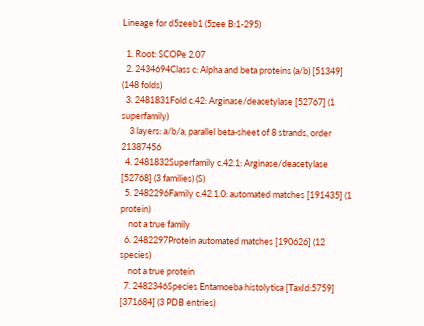Lineage for d5zeeb1 (5zee B:1-295)

  1. Root: SCOPe 2.07
  2. 2434694Class c: Alpha and beta proteins (a/b) [51349] (148 folds)
  3. 2481831Fold c.42: Arginase/deacetylase [52767] (1 superfamily)
    3 layers: a/b/a, parallel beta-sheet of 8 strands, order 21387456
  4. 2481832Superfamily c.42.1: Arginase/deacetylase [52768] (3 families) (S)
  5. 2482296Family c.42.1.0: automated matches [191435] (1 protein)
    not a true family
  6. 2482297Protein automated matches [190626] (12 species)
    not a true protein
  7. 2482346Species Entamoeba histolytica [TaxId:5759] [371684] (3 PDB entries)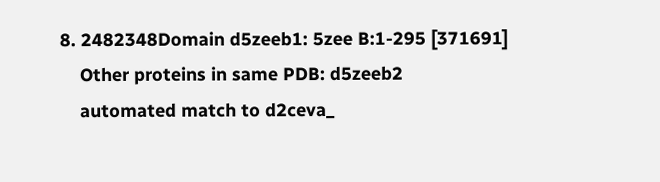8. 2482348Domain d5zeeb1: 5zee B:1-295 [371691]
    Other proteins in same PDB: d5zeeb2
    automated match to d2ceva_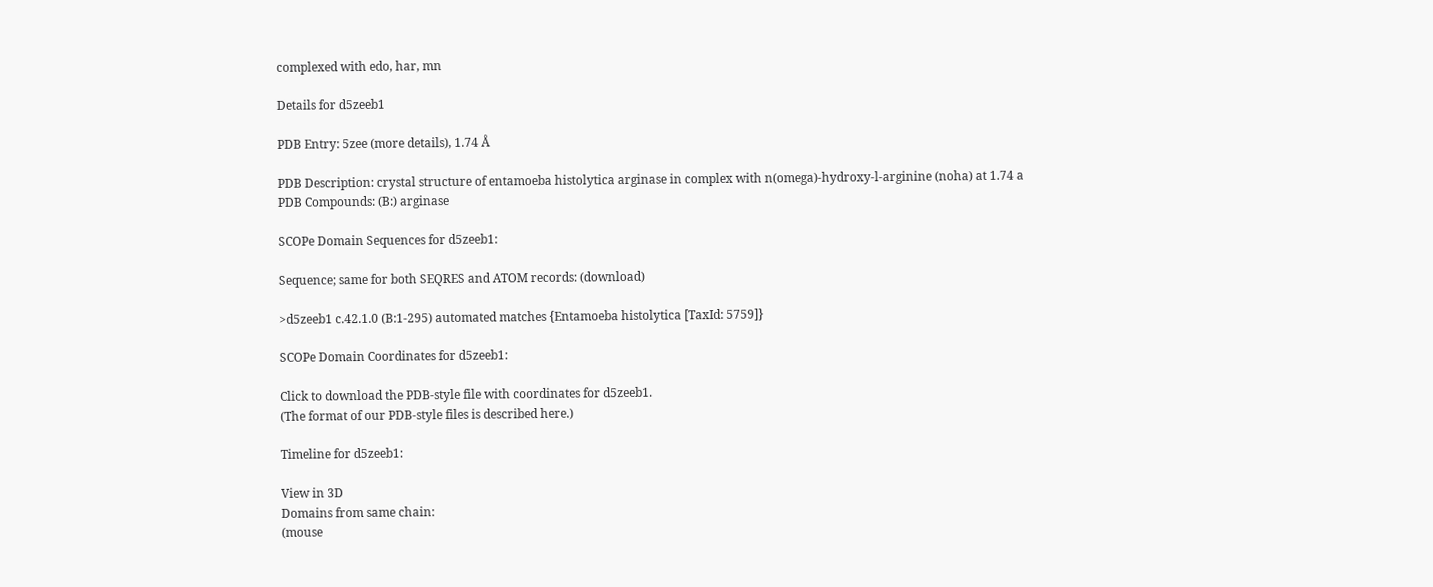complexed with edo, har, mn

Details for d5zeeb1

PDB Entry: 5zee (more details), 1.74 Å

PDB Description: crystal structure of entamoeba histolytica arginase in complex with n(omega)-hydroxy-l-arginine (noha) at 1.74 a
PDB Compounds: (B:) arginase

SCOPe Domain Sequences for d5zeeb1:

Sequence; same for both SEQRES and ATOM records: (download)

>d5zeeb1 c.42.1.0 (B:1-295) automated matches {Entamoeba histolytica [TaxId: 5759]}

SCOPe Domain Coordinates for d5zeeb1:

Click to download the PDB-style file with coordinates for d5zeeb1.
(The format of our PDB-style files is described here.)

Timeline for d5zeeb1:

View in 3D
Domains from same chain:
(mouse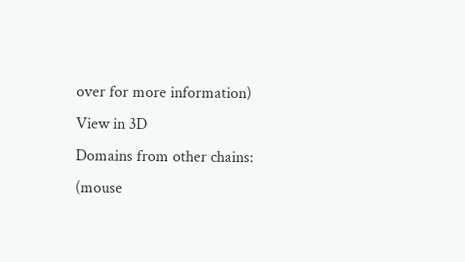over for more information)
View in 3D
Domains from other chains:
(mouse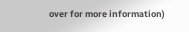over for more information)